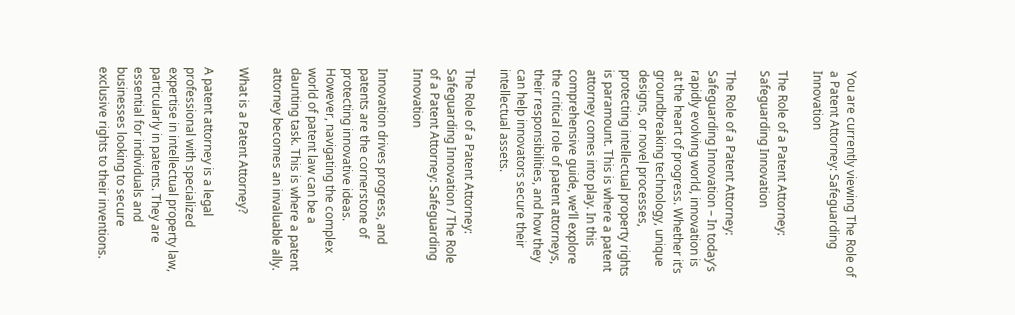You are currently viewing The Role of a Patent Attorney: Safeguarding Innovation

The Role of a Patent Attorney: Safeguarding Innovation

The Role of a Patent Attorney: Safeguarding Innovation – In today’s rapidly evolving world, innovation is at the heart of progress. Whether it’s groundbreaking technology, unique designs, or novel processes, protecting intellectual property rights is paramount. This is where a patent attorney comes into play. In this comprehensive guide, we’ll explore the critical role of patent attorneys, their responsibilities, and how they can help innovators secure their intellectual assets.

The Role of a Patent Attorney: Safeguarding Innovation / The Role of a Patent Attorney: Safeguarding Innovation

Innovation drives progress, and patents are the cornerstone of protecting innovative ideas. However, navigating the complex world of patent law can be a daunting task. This is where a patent attorney becomes an invaluable ally.

What is a Patent Attorney?

A patent attorney is a legal professional with specialized expertise in intellectual property law, particularly in patents. They are essential for individuals and businesses looking to secure exclusive rights to their inventions.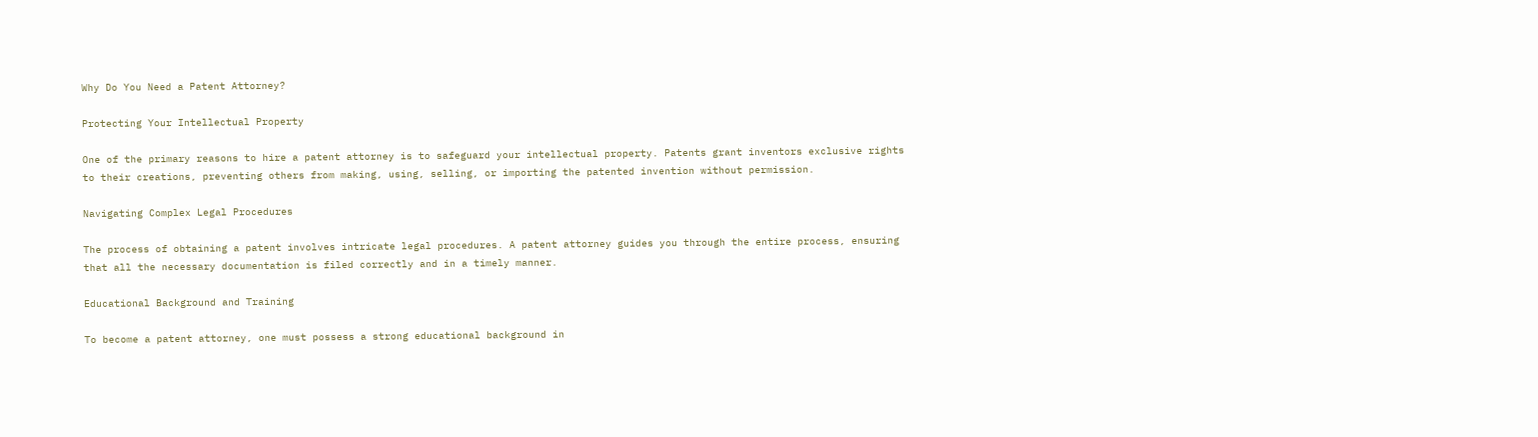Why Do You Need a Patent Attorney?

Protecting Your Intellectual Property

One of the primary reasons to hire a patent attorney is to safeguard your intellectual property. Patents grant inventors exclusive rights to their creations, preventing others from making, using, selling, or importing the patented invention without permission.

Navigating Complex Legal Procedures

The process of obtaining a patent involves intricate legal procedures. A patent attorney guides you through the entire process, ensuring that all the necessary documentation is filed correctly and in a timely manner.

Educational Background and Training

To become a patent attorney, one must possess a strong educational background in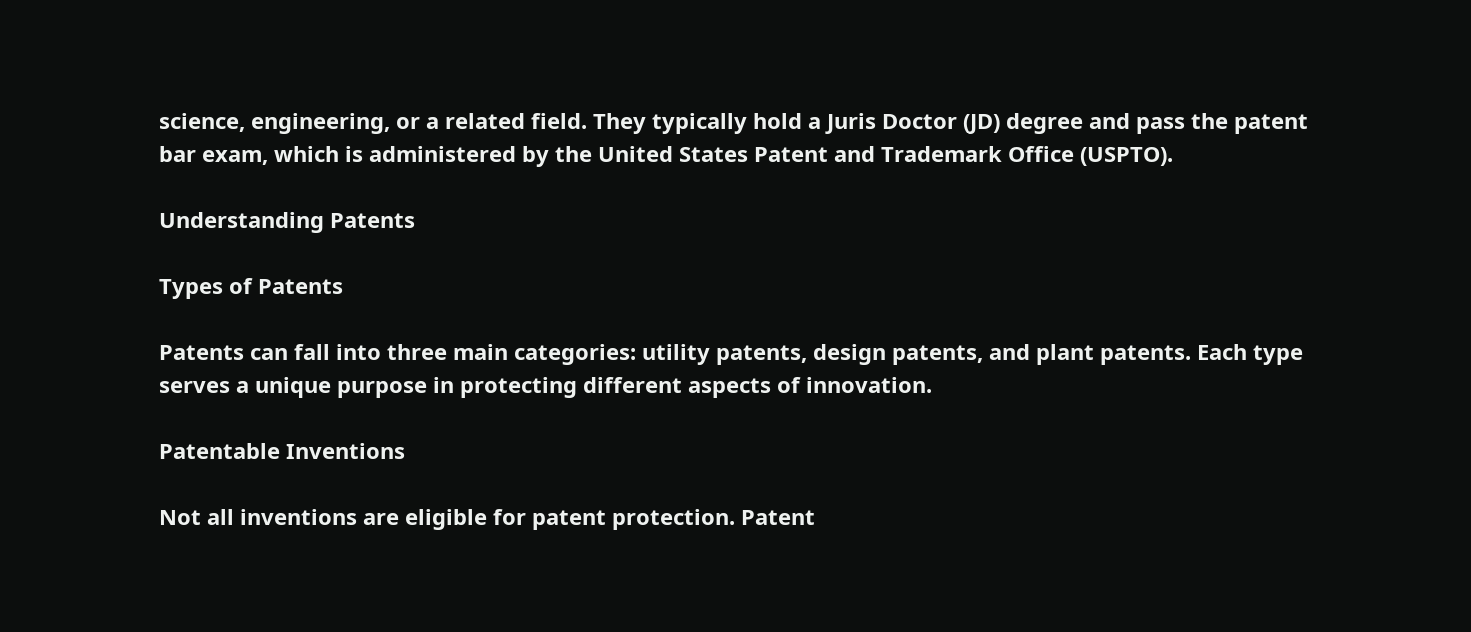science, engineering, or a related field. They typically hold a Juris Doctor (JD) degree and pass the patent bar exam, which is administered by the United States Patent and Trademark Office (USPTO).

Understanding Patents

Types of Patents

Patents can fall into three main categories: utility patents, design patents, and plant patents. Each type serves a unique purpose in protecting different aspects of innovation.

Patentable Inventions

Not all inventions are eligible for patent protection. Patent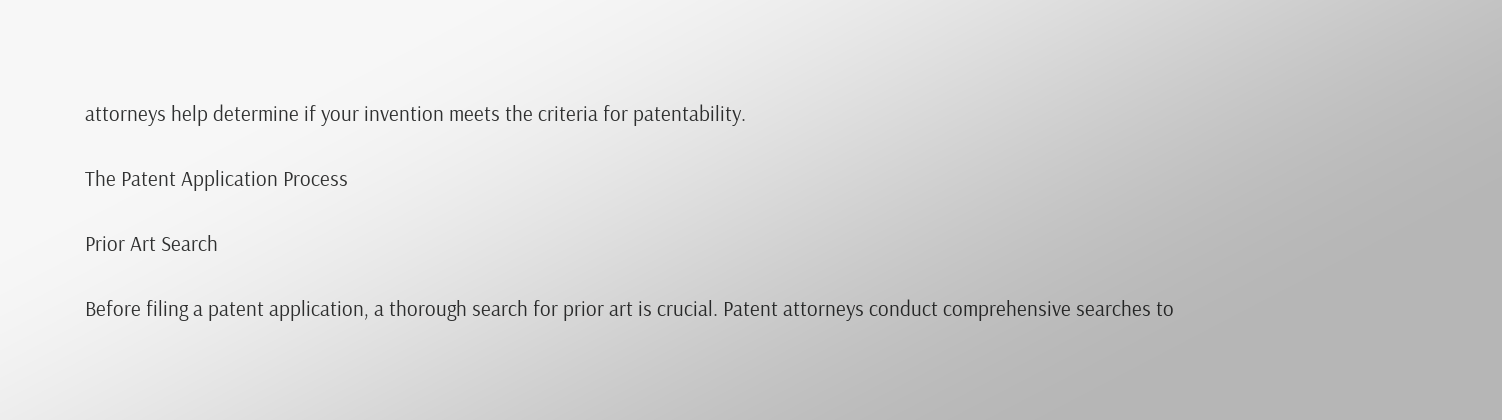attorneys help determine if your invention meets the criteria for patentability.

The Patent Application Process

Prior Art Search

Before filing a patent application, a thorough search for prior art is crucial. Patent attorneys conduct comprehensive searches to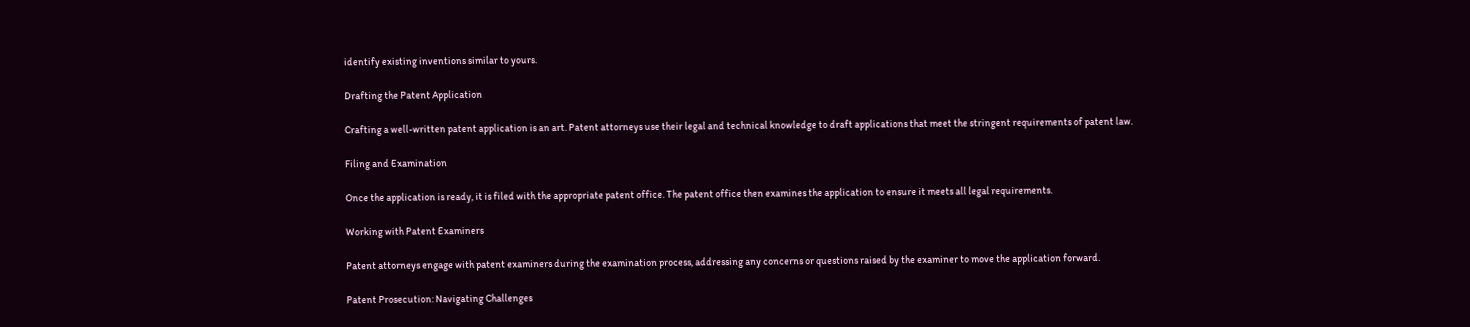identify existing inventions similar to yours.

Drafting the Patent Application

Crafting a well-written patent application is an art. Patent attorneys use their legal and technical knowledge to draft applications that meet the stringent requirements of patent law.

Filing and Examination

Once the application is ready, it is filed with the appropriate patent office. The patent office then examines the application to ensure it meets all legal requirements.

Working with Patent Examiners

Patent attorneys engage with patent examiners during the examination process, addressing any concerns or questions raised by the examiner to move the application forward.

Patent Prosecution: Navigating Challenges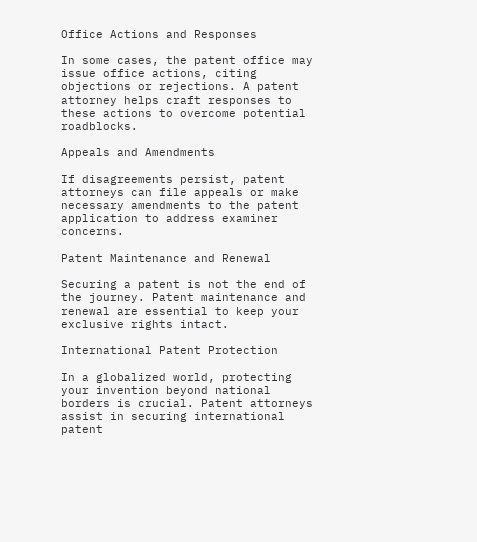Office Actions and Responses

In some cases, the patent office may issue office actions, citing objections or rejections. A patent attorney helps craft responses to these actions to overcome potential roadblocks.

Appeals and Amendments

If disagreements persist, patent attorneys can file appeals or make necessary amendments to the patent application to address examiner concerns.

Patent Maintenance and Renewal

Securing a patent is not the end of the journey. Patent maintenance and renewal are essential to keep your exclusive rights intact.

International Patent Protection

In a globalized world, protecting your invention beyond national borders is crucial. Patent attorneys assist in securing international patent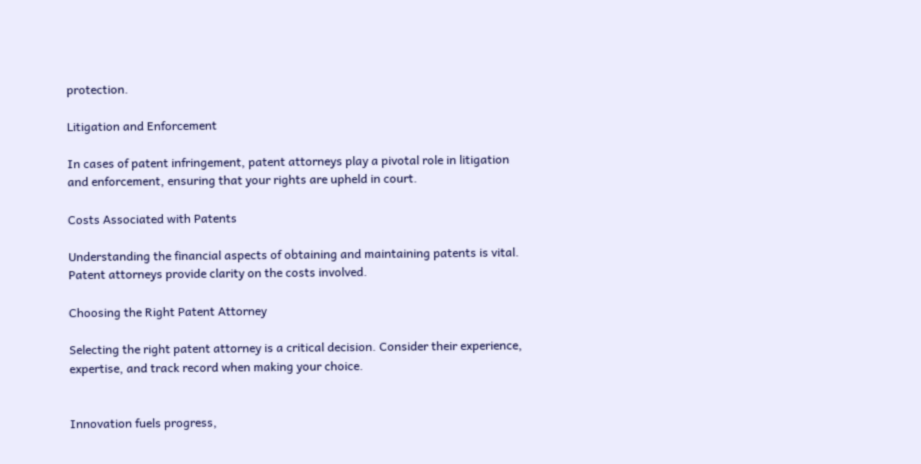protection.

Litigation and Enforcement

In cases of patent infringement, patent attorneys play a pivotal role in litigation and enforcement, ensuring that your rights are upheld in court.

Costs Associated with Patents

Understanding the financial aspects of obtaining and maintaining patents is vital. Patent attorneys provide clarity on the costs involved.

Choosing the Right Patent Attorney

Selecting the right patent attorney is a critical decision. Consider their experience, expertise, and track record when making your choice.


Innovation fuels progress,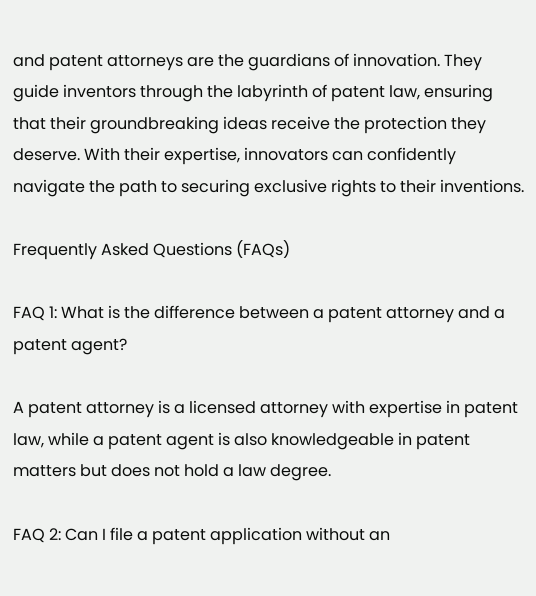and patent attorneys are the guardians of innovation. They guide inventors through the labyrinth of patent law, ensuring that their groundbreaking ideas receive the protection they deserve. With their expertise, innovators can confidently navigate the path to securing exclusive rights to their inventions.

Frequently Asked Questions (FAQs)

FAQ 1: What is the difference between a patent attorney and a patent agent?

A patent attorney is a licensed attorney with expertise in patent law, while a patent agent is also knowledgeable in patent matters but does not hold a law degree.

FAQ 2: Can I file a patent application without an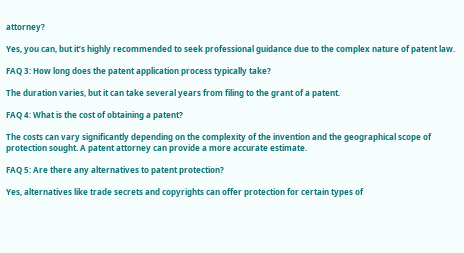attorney?

Yes, you can, but it’s highly recommended to seek professional guidance due to the complex nature of patent law.

FAQ 3: How long does the patent application process typically take?

The duration varies, but it can take several years from filing to the grant of a patent.

FAQ 4: What is the cost of obtaining a patent?

The costs can vary significantly depending on the complexity of the invention and the geographical scope of protection sought. A patent attorney can provide a more accurate estimate.

FAQ 5: Are there any alternatives to patent protection?

Yes, alternatives like trade secrets and copyrights can offer protection for certain types of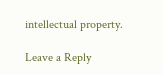intellectual property.

Leave a Reply